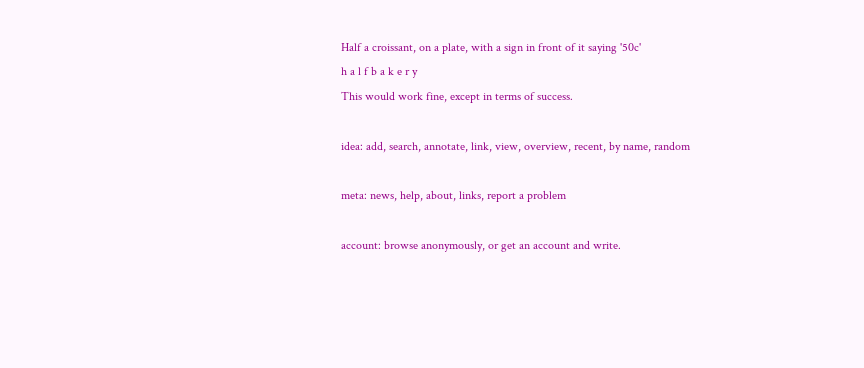Half a croissant, on a plate, with a sign in front of it saying '50c'
h a l f b a k e r y
This would work fine, except in terms of success.

idea: add, search, annotate, link, view, overview, recent, by name, random

meta: news, help, about, links, report a problem

account: browse anonymously, or get an account and write.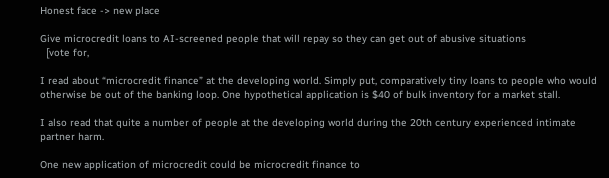Honest face -> new place

Give microcredit loans to AI-screened people that will repay so they can get out of abusive situations
  [vote for,

I read about “microcredit finance” at the developing world. Simply put, comparatively tiny loans to people who would otherwise be out of the banking loop. One hypothetical application is $40 of bulk inventory for a market stall.

I also read that quite a number of people at the developing world during the 20th century experienced intimate partner harm.

One new application of microcredit could be microcredit finance to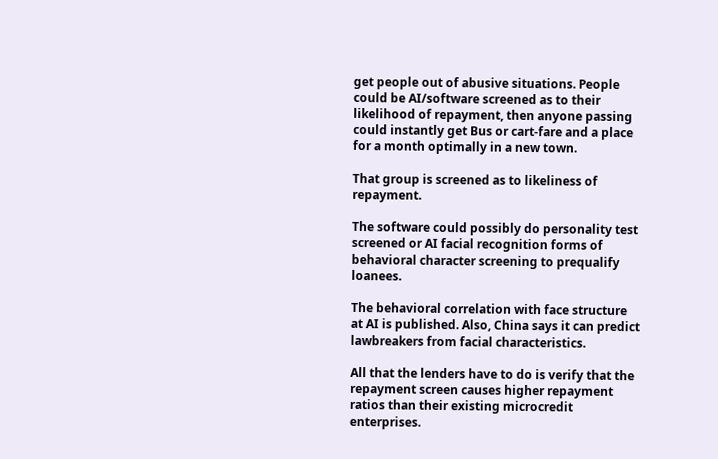get people out of abusive situations. People could be AI/software screened as to their likelihood of repayment, then anyone passing could instantly get Bus or cart-fare and a place for a month optimally in a new town.

That group is screened as to likeliness of repayment.

The software could possibly do personality test screened or AI facial recognition forms of behavioral character screening to prequalify loanees.

The behavioral correlation with face structure at AI is published. Also, China says it can predict lawbreakers from facial characteristics.

All that the lenders have to do is verify that the repayment screen causes higher repayment ratios than their existing microcredit enterprises.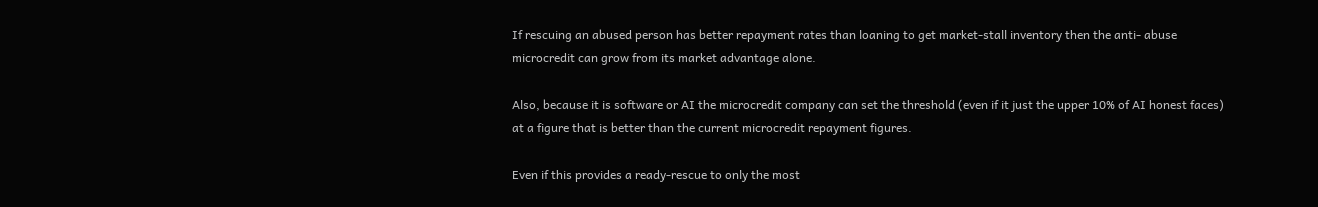If rescuing an abused person has better repayment rates than loaning to get market-stall inventory then the anti- abuse microcredit can grow from its market advantage alone.

Also, because it is software or AI the microcredit company can set the threshold (even if it just the upper 10% of AI honest faces) at a figure that is better than the current microcredit repayment figures.

Even if this provides a ready-rescue to only the most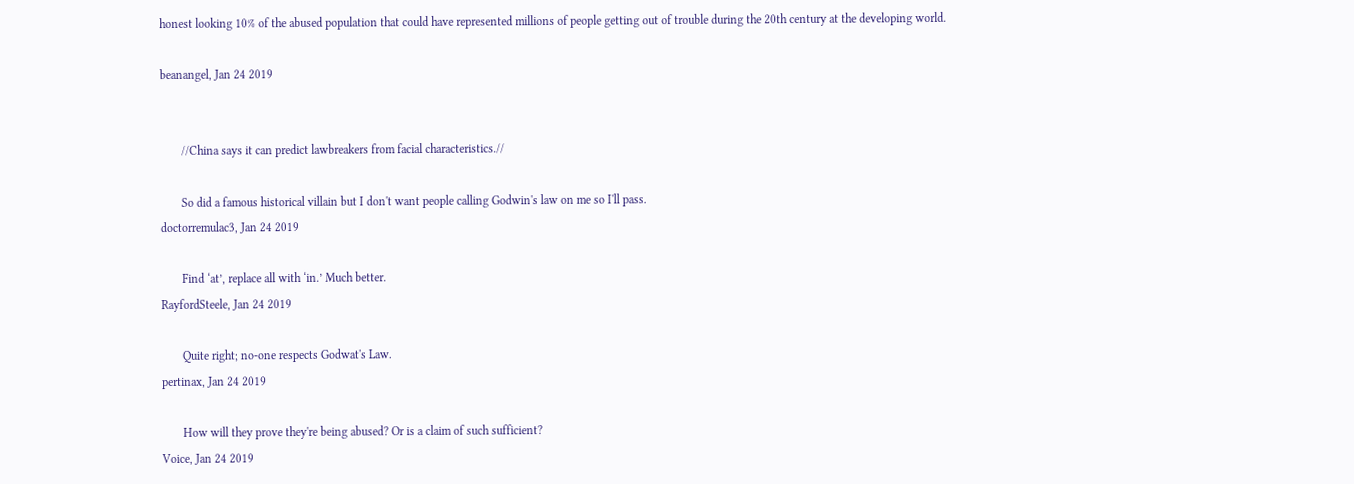honest looking 10% of the abused population that could have represented millions of people getting out of trouble during the 20th century at the developing world.

beanangel, Jan 24 2019


       //China says it can predict lawbreakers from facial characteristics.//

       So did a famous historical villain but I don't want people calling Godwin's law on me so I'll pass.
doctorremulac3, Jan 24 2019

       Find ‘at’, replace all with ‘in.’ Much better.
RayfordSteele, Jan 24 2019

       Quite right; no-one respects Godwat's Law.
pertinax, Jan 24 2019

       How will they prove they're being abused? Or is a claim of such sufficient?
Voice, Jan 24 2019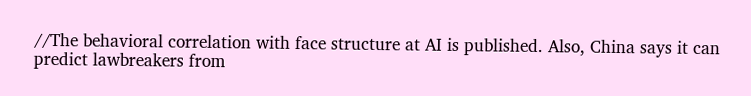//The behavioral correlation with face structure at AI is published. Also, China says it can predict lawbreakers from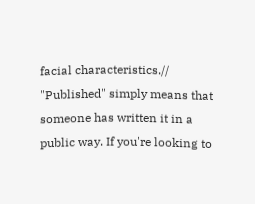facial characteristics.// "Published" simply means that someone has written it in a public way. If you're looking to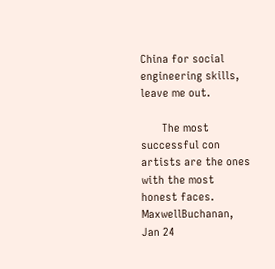China for social engineering skills, leave me out.

       The most successful con artists are the ones with the most honest faces.
MaxwellBuchanan, Jan 24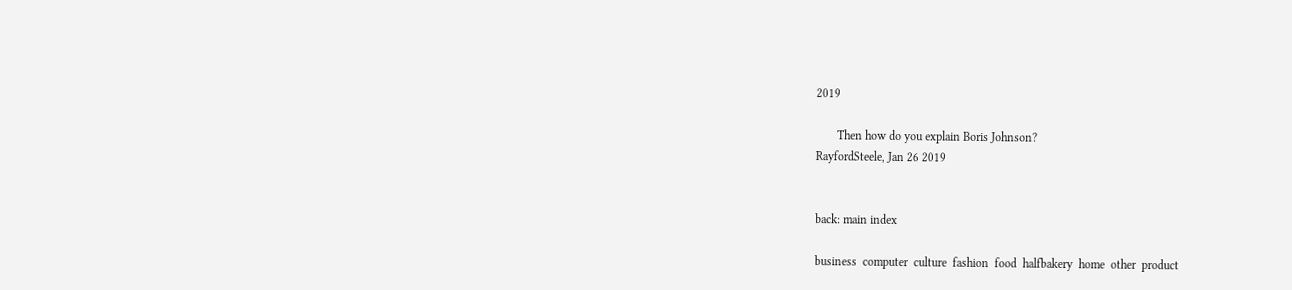2019

       Then how do you explain Boris Johnson?
RayfordSteele, Jan 26 2019


back: main index

business  computer  culture  fashion  food  halfbakery  home  other  product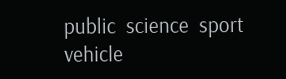public  science  sport  vehicle